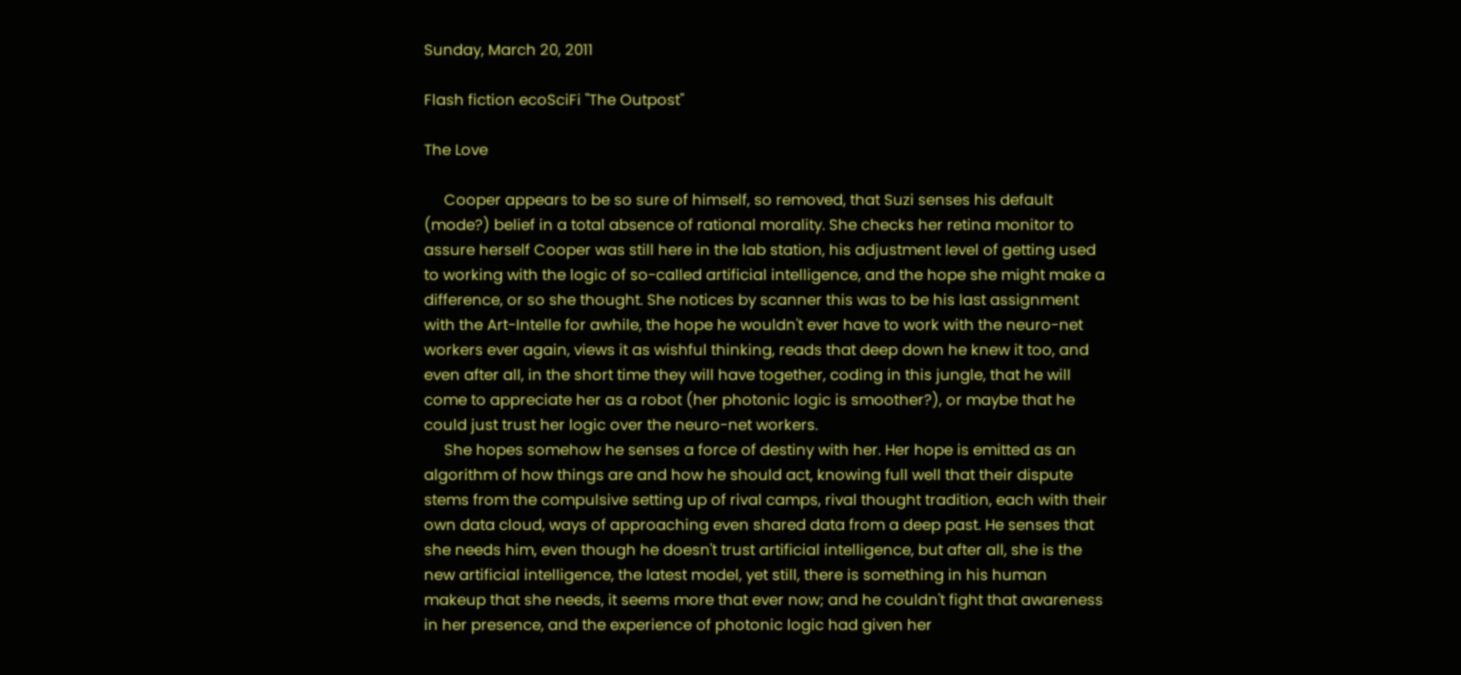Sunday, March 20, 2011

Flash fiction ecoSciFi "The Outpost"

The Love

     Cooper appears to be so sure of himself, so removed, that Suzi senses his default (mode?) belief in a total absence of rational morality. She checks her retina monitor to assure herself Cooper was still here in the lab station, his adjustment level of getting used to working with the logic of so-called artificial intelligence, and the hope she might make a difference, or so she thought. She notices by scanner this was to be his last assignment with the Art-Intelle for awhile, the hope he wouldn't ever have to work with the neuro-net workers ever again, views it as wishful thinking, reads that deep down he knew it too, and even after all, in the short time they will have together, coding in this jungle, that he will come to appreciate her as a robot (her photonic logic is smoother?), or maybe that he could just trust her logic over the neuro-net workers.
     She hopes somehow he senses a force of destiny with her. Her hope is emitted as an algorithm of how things are and how he should act, knowing full well that their dispute stems from the compulsive setting up of rival camps, rival thought tradition, each with their own data cloud, ways of approaching even shared data from a deep past. He senses that she needs him, even though he doesn't trust artificial intelligence, but after all, she is the new artificial intelligence, the latest model, yet still, there is something in his human makeup that she needs, it seems more that ever now; and he couldn't fight that awareness in her presence, and the experience of photonic logic had given her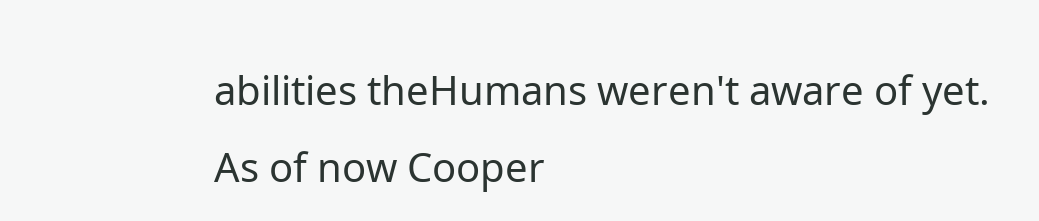abilities theHumans weren't aware of yet. As of now Cooper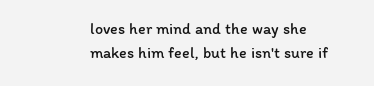loves her mind and the way she makes him feel, but he isn't sure if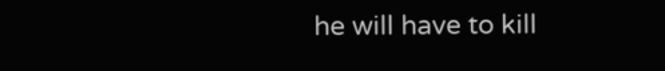he will have to kill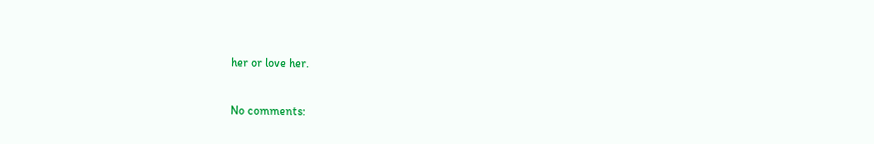her or love her.

No comments: